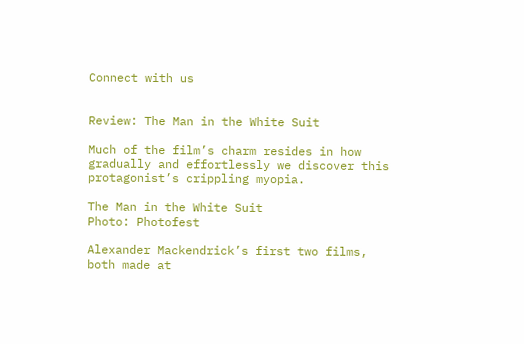Connect with us


Review: The Man in the White Suit

Much of the film’s charm resides in how gradually and effortlessly we discover this protagonist’s crippling myopia.

The Man in the White Suit
Photo: Photofest

Alexander Mackendrick’s first two films, both made at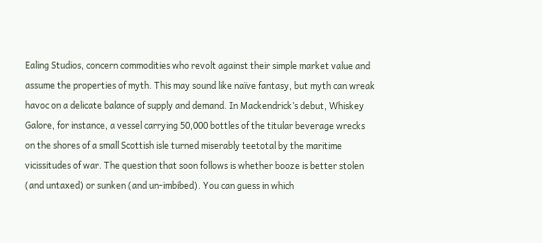Ealing Studios, concern commodities who revolt against their simple market value and assume the properties of myth. This may sound like naïve fantasy, but myth can wreak havoc on a delicate balance of supply and demand. In Mackendrick’s debut, Whiskey Galore, for instance, a vessel carrying 50,000 bottles of the titular beverage wrecks on the shores of a small Scottish isle turned miserably teetotal by the maritime vicissitudes of war. The question that soon follows is whether booze is better stolen (and untaxed) or sunken (and un-imbibed). You can guess in which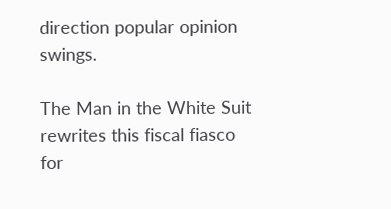direction popular opinion swings.

The Man in the White Suit rewrites this fiscal fiasco for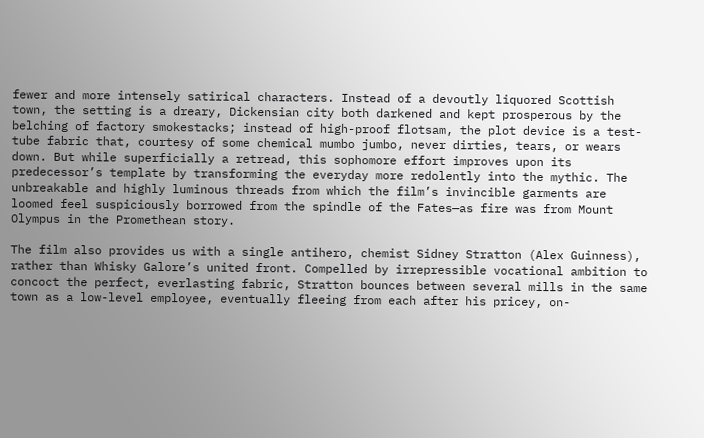fewer and more intensely satirical characters. Instead of a devoutly liquored Scottish town, the setting is a dreary, Dickensian city both darkened and kept prosperous by the belching of factory smokestacks; instead of high-proof flotsam, the plot device is a test-tube fabric that, courtesy of some chemical mumbo jumbo, never dirties, tears, or wears down. But while superficially a retread, this sophomore effort improves upon its predecessor’s template by transforming the everyday more redolently into the mythic. The unbreakable and highly luminous threads from which the film’s invincible garments are loomed feel suspiciously borrowed from the spindle of the Fates—as fire was from Mount Olympus in the Promethean story.

The film also provides us with a single antihero, chemist Sidney Stratton (Alex Guinness), rather than Whisky Galore’s united front. Compelled by irrepressible vocational ambition to concoct the perfect, everlasting fabric, Stratton bounces between several mills in the same town as a low-level employee, eventually fleeing from each after his pricey, on-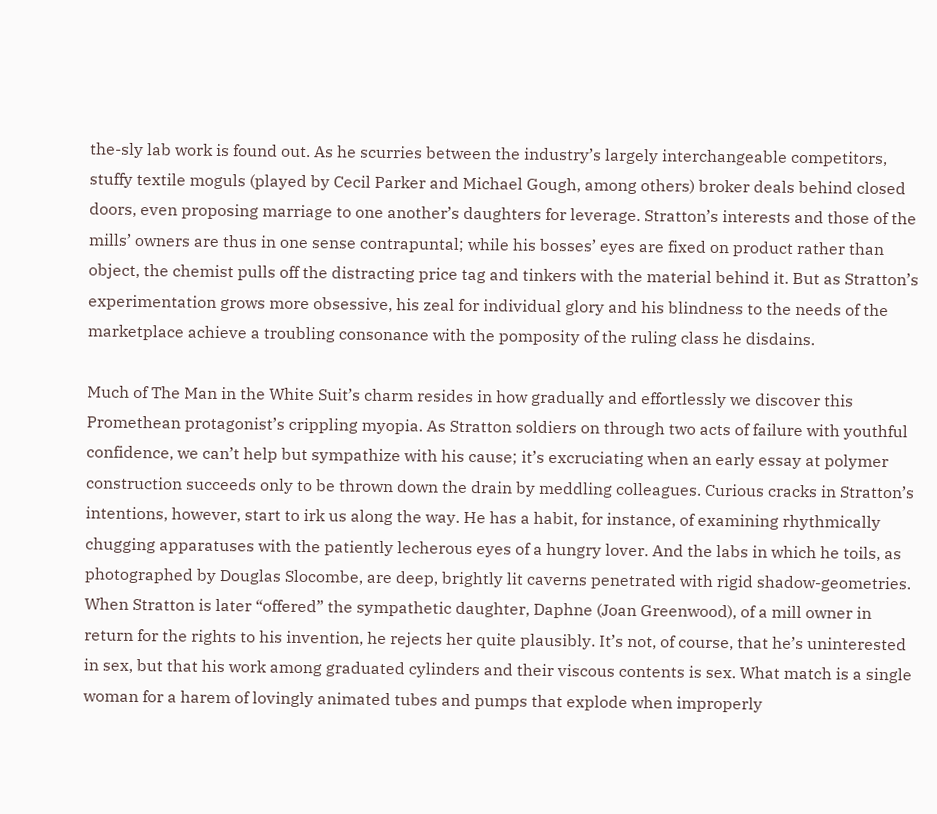the-sly lab work is found out. As he scurries between the industry’s largely interchangeable competitors, stuffy textile moguls (played by Cecil Parker and Michael Gough, among others) broker deals behind closed doors, even proposing marriage to one another’s daughters for leverage. Stratton’s interests and those of the mills’ owners are thus in one sense contrapuntal; while his bosses’ eyes are fixed on product rather than object, the chemist pulls off the distracting price tag and tinkers with the material behind it. But as Stratton’s experimentation grows more obsessive, his zeal for individual glory and his blindness to the needs of the marketplace achieve a troubling consonance with the pomposity of the ruling class he disdains.

Much of The Man in the White Suit’s charm resides in how gradually and effortlessly we discover this Promethean protagonist’s crippling myopia. As Stratton soldiers on through two acts of failure with youthful confidence, we can’t help but sympathize with his cause; it’s excruciating when an early essay at polymer construction succeeds only to be thrown down the drain by meddling colleagues. Curious cracks in Stratton’s intentions, however, start to irk us along the way. He has a habit, for instance, of examining rhythmically chugging apparatuses with the patiently lecherous eyes of a hungry lover. And the labs in which he toils, as photographed by Douglas Slocombe, are deep, brightly lit caverns penetrated with rigid shadow-geometries. When Stratton is later “offered” the sympathetic daughter, Daphne (Joan Greenwood), of a mill owner in return for the rights to his invention, he rejects her quite plausibly. It’s not, of course, that he’s uninterested in sex, but that his work among graduated cylinders and their viscous contents is sex. What match is a single woman for a harem of lovingly animated tubes and pumps that explode when improperly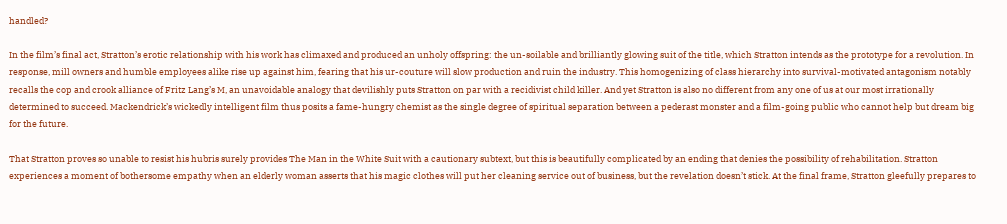handled?

In the film’s final act, Stratton’s erotic relationship with his work has climaxed and produced an unholy offspring: the un-soilable and brilliantly glowing suit of the title, which Stratton intends as the prototype for a revolution. In response, mill owners and humble employees alike rise up against him, fearing that his ur-couture will slow production and ruin the industry. This homogenizing of class hierarchy into survival-motivated antagonism notably recalls the cop and crook alliance of Fritz Lang’s M, an unavoidable analogy that devilishly puts Stratton on par with a recidivist child killer. And yet Stratton is also no different from any one of us at our most irrationally determined to succeed. Mackendrick’s wickedly intelligent film thus posits a fame-hungry chemist as the single degree of spiritual separation between a pederast monster and a film-going public who cannot help but dream big for the future.

That Stratton proves so unable to resist his hubris surely provides The Man in the White Suit with a cautionary subtext, but this is beautifully complicated by an ending that denies the possibility of rehabilitation. Stratton experiences a moment of bothersome empathy when an elderly woman asserts that his magic clothes will put her cleaning service out of business, but the revelation doesn’t stick. At the final frame, Stratton gleefully prepares to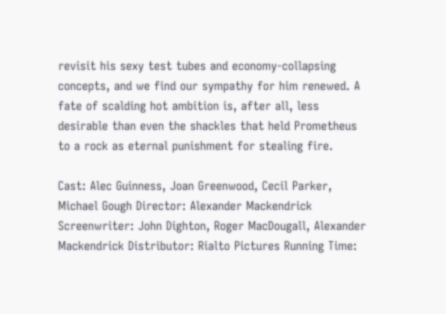revisit his sexy test tubes and economy-collapsing concepts, and we find our sympathy for him renewed. A fate of scalding hot ambition is, after all, less desirable than even the shackles that held Prometheus to a rock as eternal punishment for stealing fire.

Cast: Alec Guinness, Joan Greenwood, Cecil Parker, Michael Gough Director: Alexander Mackendrick Screenwriter: John Dighton, Roger MacDougall, Alexander Mackendrick Distributor: Rialto Pictures Running Time: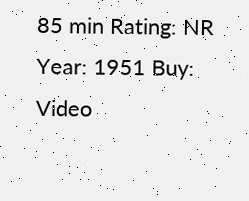85 min Rating: NR Year: 1951 Buy: Video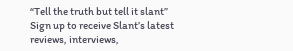“Tell the truth but tell it slant”
Sign up to receive Slant’s latest reviews, interviews,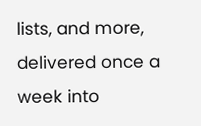lists, and more, delivered once a week into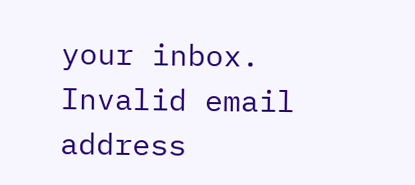your inbox.
Invalid email address